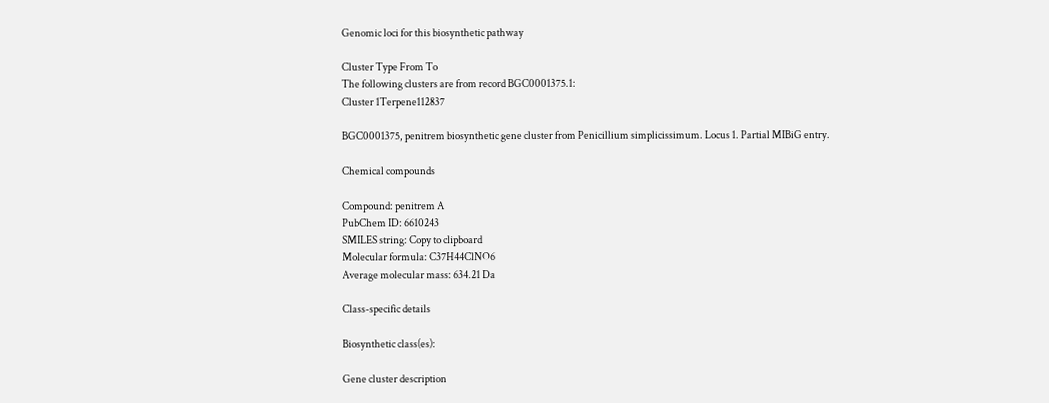Genomic loci for this biosynthetic pathway

Cluster Type From To
The following clusters are from record BGC0001375.1:
Cluster 1Terpene112837

BGC0001375, penitrem biosynthetic gene cluster from Penicillium simplicissimum. Locus 1. Partial MIBiG entry.

Chemical compounds

Compound: penitrem A
PubChem ID: 6610243
SMILES string: Copy to clipboard
Molecular formula: C37H44ClNO6
Average molecular mass: 634.21 Da

Class-specific details

Biosynthetic class(es):

Gene cluster description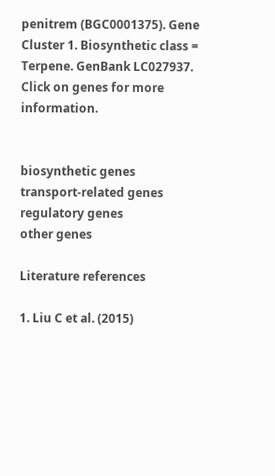penitrem (BGC0001375). Gene Cluster 1. Biosynthetic class = Terpene. GenBank LC027937. Click on genes for more information.


biosynthetic genes
transport-related genes
regulatory genes
other genes

Literature references

1. Liu C et al. (2015)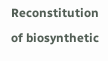Reconstitution of biosynthetic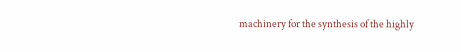machinery for the synthesis of the highly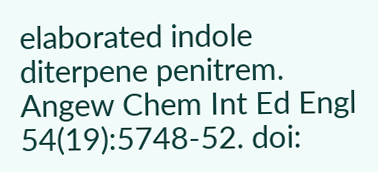elaborated indole diterpene penitrem. Angew Chem Int Ed Engl 54(19):5748-52. doi: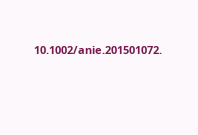10.1002/anie.201501072.